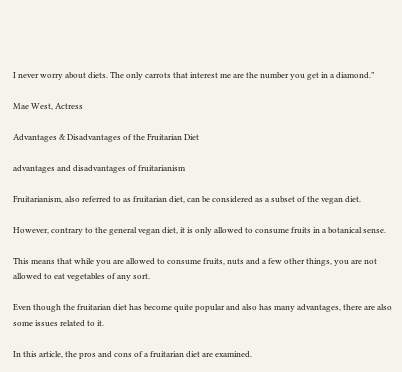I never worry about diets. The only carrots that interest me are the number you get in a diamond.”

Mae West, Actress

Advantages & Disadvantages of the Fruitarian Diet

advantages and disadvantages of fruitarianism

Fruitarianism, also referred to as fruitarian diet, can be considered as a subset of the vegan diet.

However, contrary to the general vegan diet, it is only allowed to consume fruits in a botanical sense.

This means that while you are allowed to consume fruits, nuts and a few other things, you are not allowed to eat vegetables of any sort.

Even though the fruitarian diet has become quite popular and also has many advantages, there are also some issues related to it.

In this article, the pros and cons of a fruitarian diet are examined.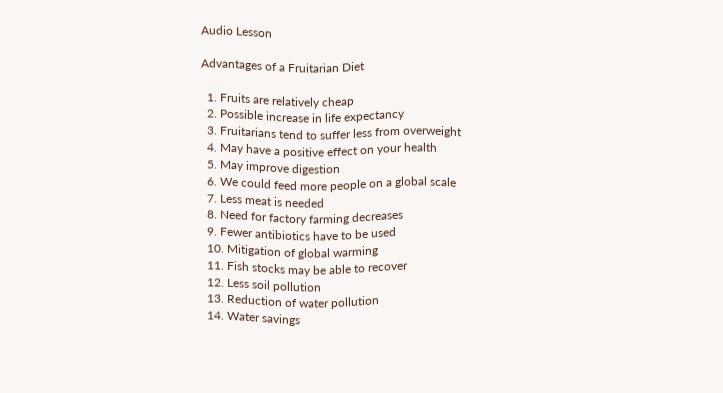Audio Lesson

Advantages of a Fruitarian Diet

  1. Fruits are relatively cheap
  2. Possible increase in life expectancy
  3. Fruitarians tend to suffer less from overweight
  4. May have a positive effect on your health
  5. May improve digestion
  6. We could feed more people on a global scale
  7. Less meat is needed
  8. Need for factory farming decreases
  9. Fewer antibiotics have to be used
  10. Mitigation of global warming
  11. Fish stocks may be able to recover
  12. Less soil pollution
  13. Reduction of water pollution
  14. Water savings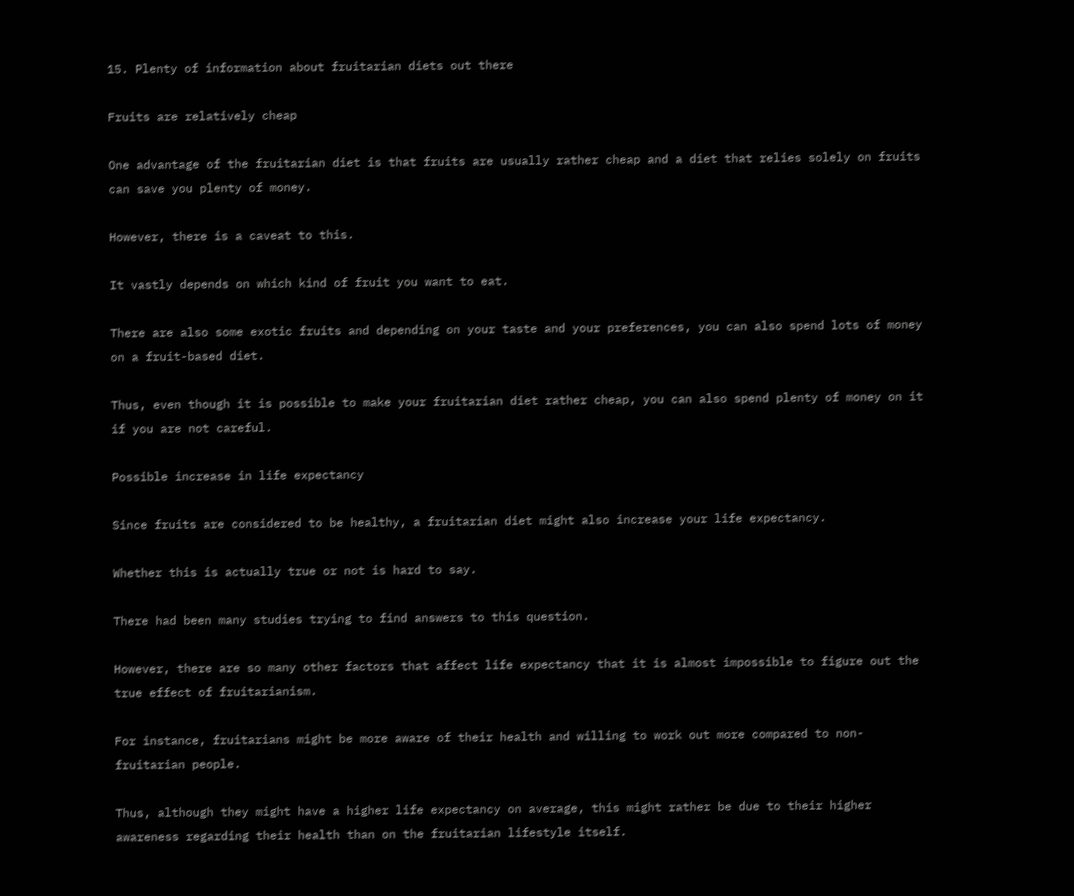15. Plenty of information about fruitarian diets out there

Fruits are relatively cheap

One advantage of the fruitarian diet is that fruits are usually rather cheap and a diet that relies solely on fruits can save you plenty of money.

However, there is a caveat to this.

It vastly depends on which kind of fruit you want to eat.

There are also some exotic fruits and depending on your taste and your preferences, you can also spend lots of money on a fruit-based diet.

Thus, even though it is possible to make your fruitarian diet rather cheap, you can also spend plenty of money on it if you are not careful.

Possible increase in life expectancy

Since fruits are considered to be healthy, a fruitarian diet might also increase your life expectancy.

Whether this is actually true or not is hard to say.

There had been many studies trying to find answers to this question.

However, there are so many other factors that affect life expectancy that it is almost impossible to figure out the true effect of fruitarianism.

For instance, fruitarians might be more aware of their health and willing to work out more compared to non-fruitarian people.

Thus, although they might have a higher life expectancy on average, this might rather be due to their higher awareness regarding their health than on the fruitarian lifestyle itself.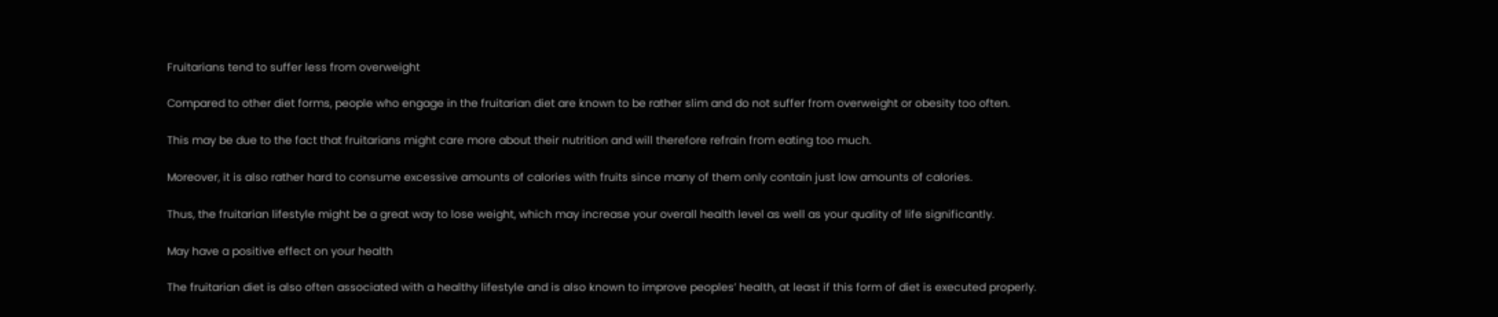Fruitarians tend to suffer less from overweight

Compared to other diet forms, people who engage in the fruitarian diet are known to be rather slim and do not suffer from overweight or obesity too often.

This may be due to the fact that fruitarians might care more about their nutrition and will therefore refrain from eating too much.

Moreover, it is also rather hard to consume excessive amounts of calories with fruits since many of them only contain just low amounts of calories.

Thus, the fruitarian lifestyle might be a great way to lose weight, which may increase your overall health level as well as your quality of life significantly.

May have a positive effect on your health

The fruitarian diet is also often associated with a healthy lifestyle and is also known to improve peoples’ health, at least if this form of diet is executed properly.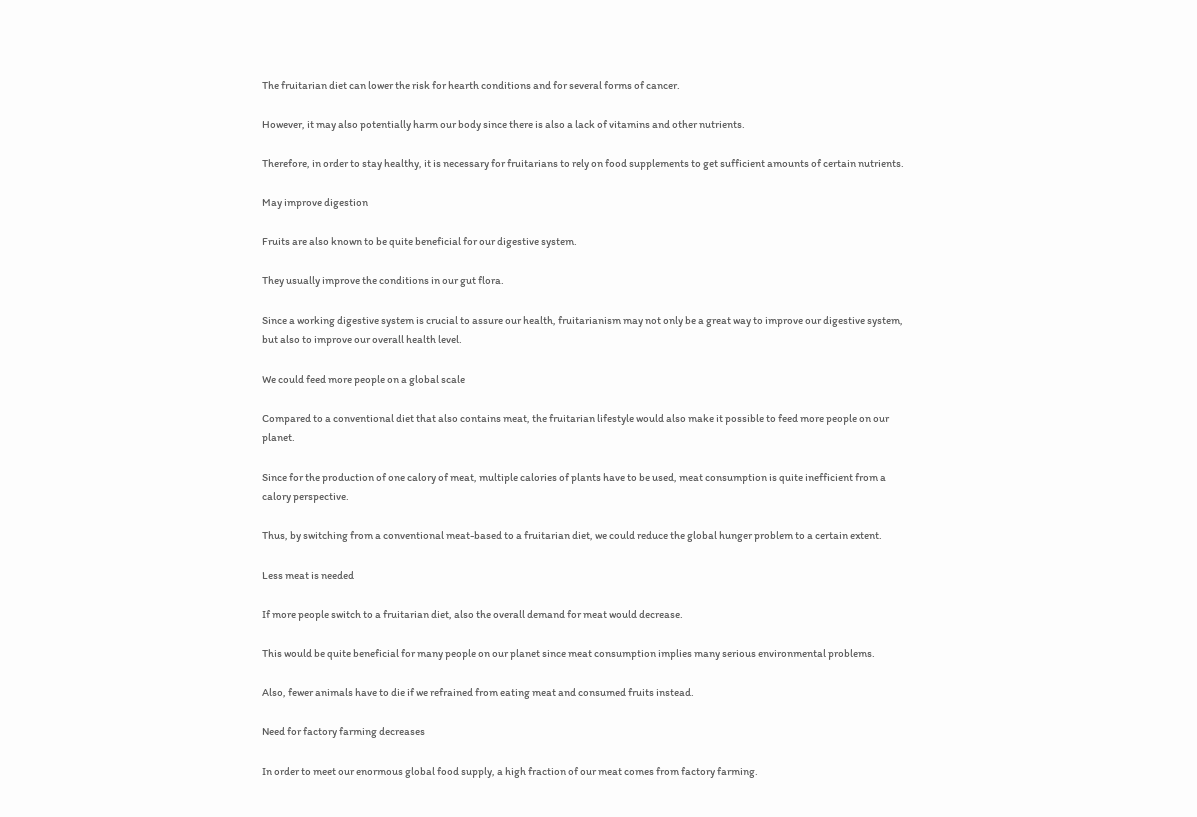The fruitarian diet can lower the risk for hearth conditions and for several forms of cancer.

However, it may also potentially harm our body since there is also a lack of vitamins and other nutrients.

Therefore, in order to stay healthy, it is necessary for fruitarians to rely on food supplements to get sufficient amounts of certain nutrients.

May improve digestion

Fruits are also known to be quite beneficial for our digestive system.

They usually improve the conditions in our gut flora.

Since a working digestive system is crucial to assure our health, fruitarianism may not only be a great way to improve our digestive system, but also to improve our overall health level.

We could feed more people on a global scale

Compared to a conventional diet that also contains meat, the fruitarian lifestyle would also make it possible to feed more people on our planet.

Since for the production of one calory of meat, multiple calories of plants have to be used, meat consumption is quite inefficient from a calory perspective.

Thus, by switching from a conventional meat-based to a fruitarian diet, we could reduce the global hunger problem to a certain extent.

Less meat is needed

If more people switch to a fruitarian diet, also the overall demand for meat would decrease.

This would be quite beneficial for many people on our planet since meat consumption implies many serious environmental problems.

Also, fewer animals have to die if we refrained from eating meat and consumed fruits instead.

Need for factory farming decreases

In order to meet our enormous global food supply, a high fraction of our meat comes from factory farming.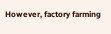However, factory farming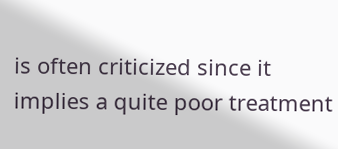is often criticized since it implies a quite poor treatment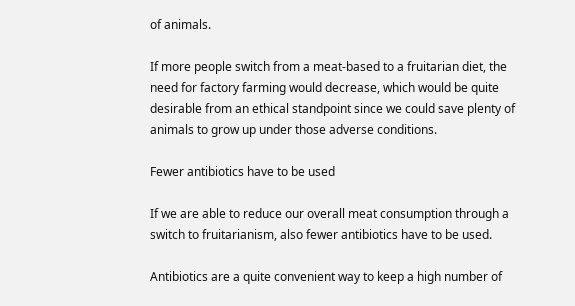of animals.

If more people switch from a meat-based to a fruitarian diet, the need for factory farming would decrease, which would be quite desirable from an ethical standpoint since we could save plenty of animals to grow up under those adverse conditions.

Fewer antibiotics have to be used

If we are able to reduce our overall meat consumption through a switch to fruitarianism, also fewer antibiotics have to be used.

Antibiotics are a quite convenient way to keep a high number of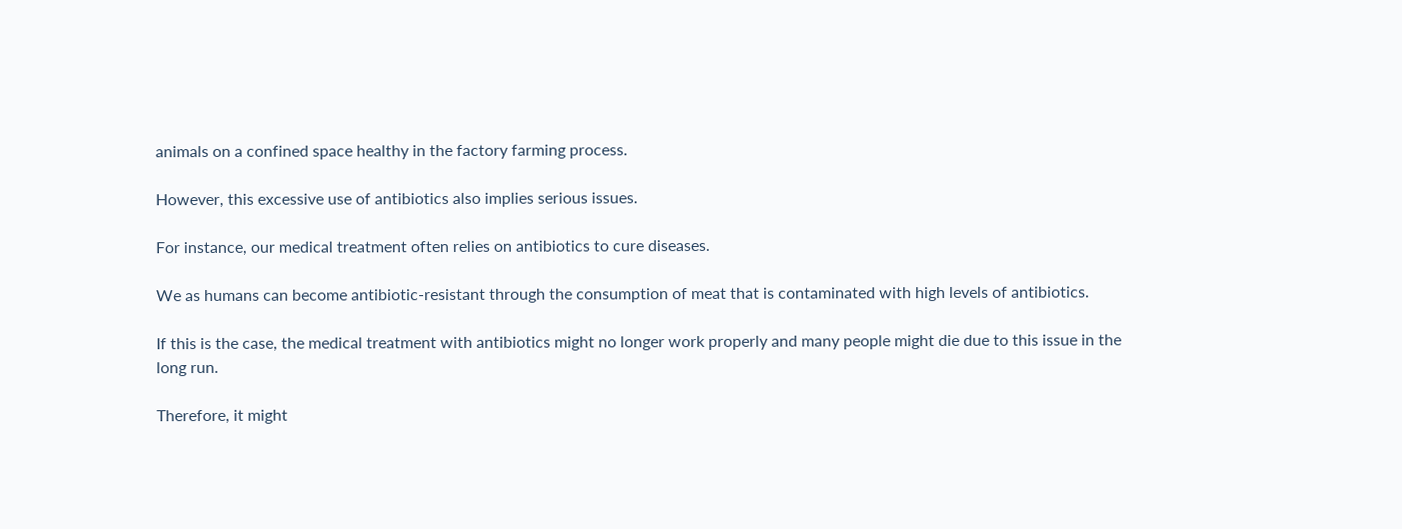animals on a confined space healthy in the factory farming process.

However, this excessive use of antibiotics also implies serious issues.

For instance, our medical treatment often relies on antibiotics to cure diseases.

We as humans can become antibiotic-resistant through the consumption of meat that is contaminated with high levels of antibiotics.

If this is the case, the medical treatment with antibiotics might no longer work properly and many people might die due to this issue in the long run.

Therefore, it might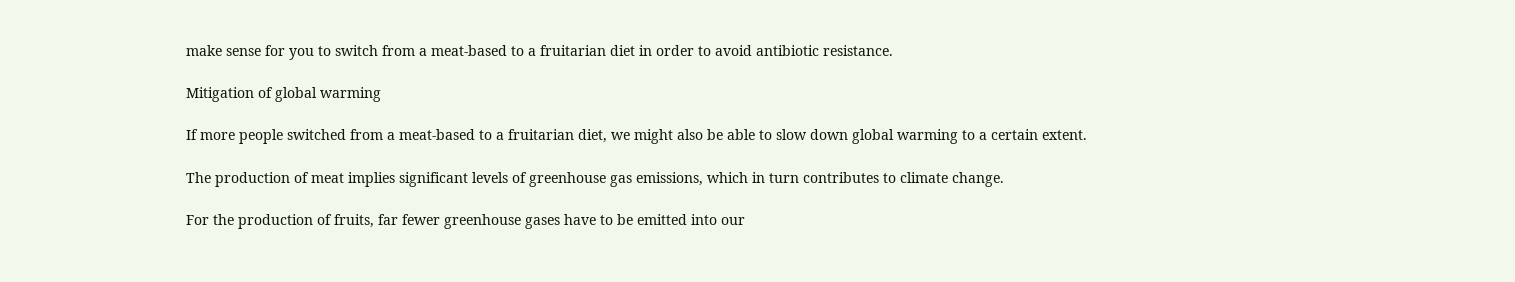make sense for you to switch from a meat-based to a fruitarian diet in order to avoid antibiotic resistance.

Mitigation of global warming

If more people switched from a meat-based to a fruitarian diet, we might also be able to slow down global warming to a certain extent.

The production of meat implies significant levels of greenhouse gas emissions, which in turn contributes to climate change.

For the production of fruits, far fewer greenhouse gases have to be emitted into our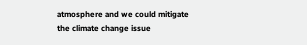atmosphere and we could mitigate the climate change issue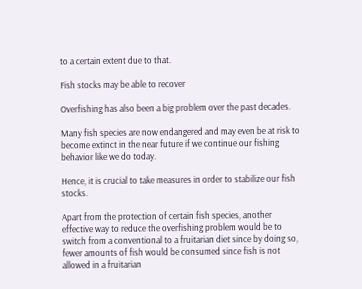to a certain extent due to that.

Fish stocks may be able to recover

Overfishing has also been a big problem over the past decades.

Many fish species are now endangered and may even be at risk to become extinct in the near future if we continue our fishing behavior like we do today.

Hence, it is crucial to take measures in order to stabilize our fish stocks.

Apart from the protection of certain fish species, another effective way to reduce the overfishing problem would be to switch from a conventional to a fruitarian diet since by doing so, fewer amounts of fish would be consumed since fish is not allowed in a fruitarian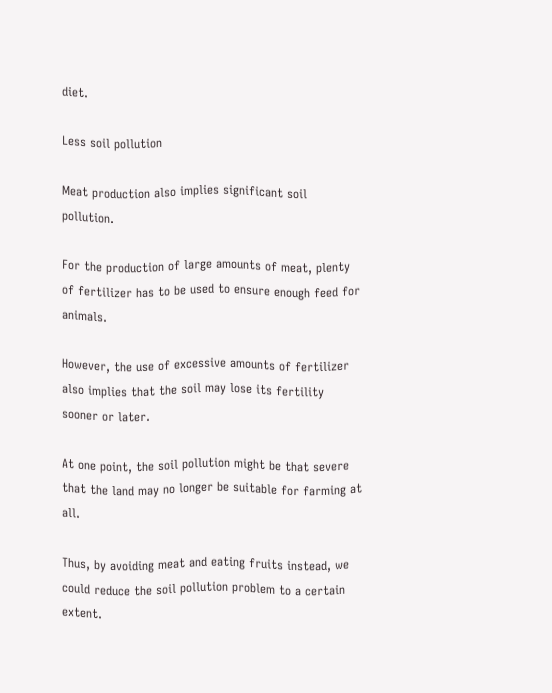diet.

Less soil pollution

Meat production also implies significant soil pollution.

For the production of large amounts of meat, plenty of fertilizer has to be used to ensure enough feed for animals.

However, the use of excessive amounts of fertilizer also implies that the soil may lose its fertility sooner or later.

At one point, the soil pollution might be that severe that the land may no longer be suitable for farming at all.

Thus, by avoiding meat and eating fruits instead, we could reduce the soil pollution problem to a certain extent.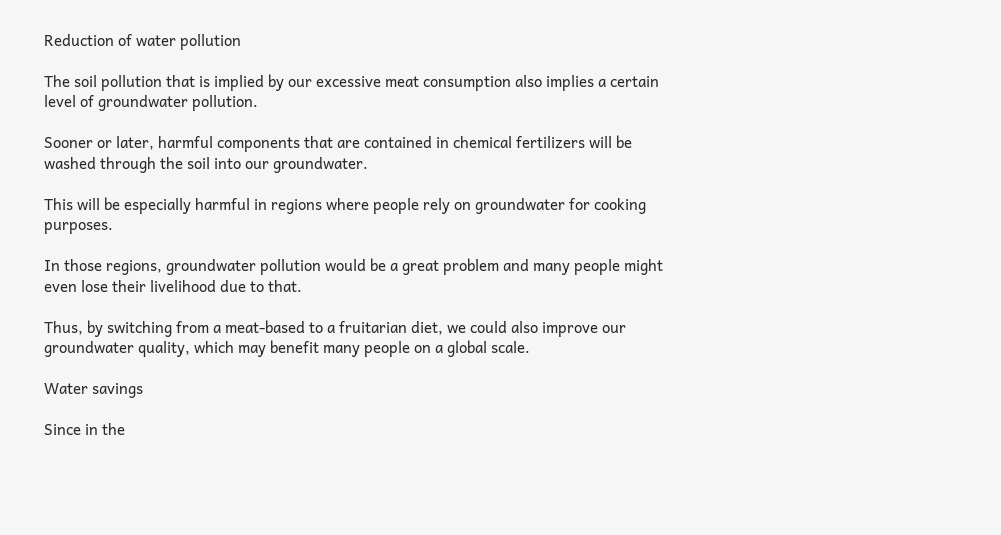Reduction of water pollution

The soil pollution that is implied by our excessive meat consumption also implies a certain level of groundwater pollution.

Sooner or later, harmful components that are contained in chemical fertilizers will be washed through the soil into our groundwater.

This will be especially harmful in regions where people rely on groundwater for cooking purposes.

In those regions, groundwater pollution would be a great problem and many people might even lose their livelihood due to that.

Thus, by switching from a meat-based to a fruitarian diet, we could also improve our groundwater quality, which may benefit many people on a global scale.

Water savings

Since in the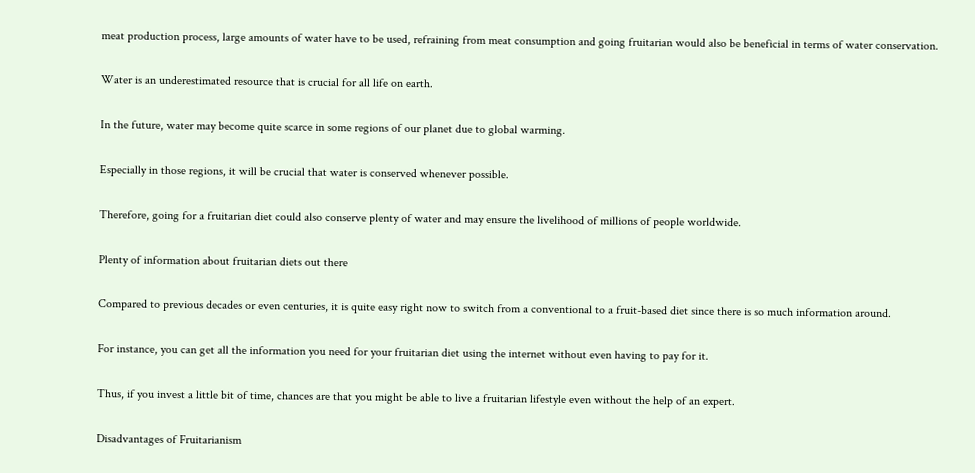meat production process, large amounts of water have to be used, refraining from meat consumption and going fruitarian would also be beneficial in terms of water conservation.

Water is an underestimated resource that is crucial for all life on earth.

In the future, water may become quite scarce in some regions of our planet due to global warming.

Especially in those regions, it will be crucial that water is conserved whenever possible.

Therefore, going for a fruitarian diet could also conserve plenty of water and may ensure the livelihood of millions of people worldwide.

Plenty of information about fruitarian diets out there

Compared to previous decades or even centuries, it is quite easy right now to switch from a conventional to a fruit-based diet since there is so much information around.

For instance, you can get all the information you need for your fruitarian diet using the internet without even having to pay for it.

Thus, if you invest a little bit of time, chances are that you might be able to live a fruitarian lifestyle even without the help of an expert.

Disadvantages of Fruitarianism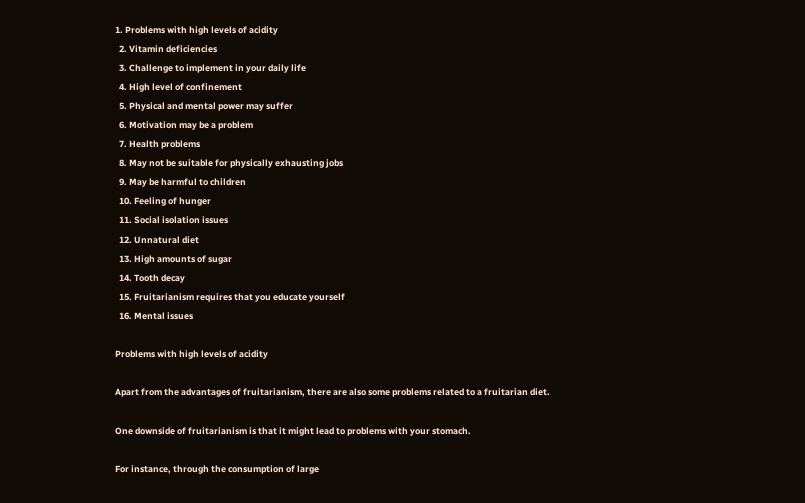1. Problems with high levels of acidity
  2. Vitamin deficiencies
  3. Challenge to implement in your daily life
  4. High level of confinement
  5. Physical and mental power may suffer
  6. Motivation may be a problem
  7. Health problems
  8. May not be suitable for physically exhausting jobs
  9. May be harmful to children
  10. Feeling of hunger
  11. Social isolation issues
  12. Unnatural diet
  13. High amounts of sugar
  14. Tooth decay
  15. Fruitarianism requires that you educate yourself
  16. Mental issues

Problems with high levels of acidity

Apart from the advantages of fruitarianism, there are also some problems related to a fruitarian diet.

One downside of fruitarianism is that it might lead to problems with your stomach.

For instance, through the consumption of large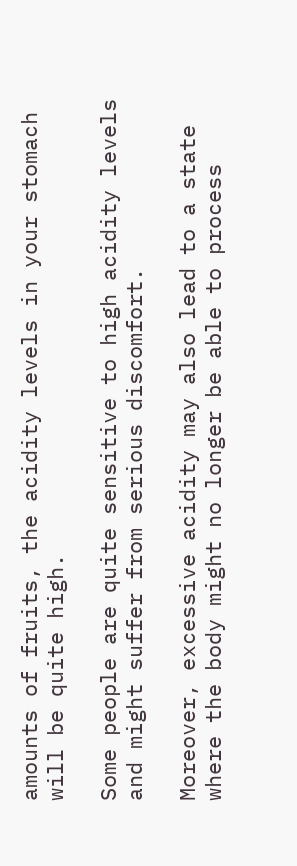amounts of fruits, the acidity levels in your stomach will be quite high.

Some people are quite sensitive to high acidity levels and might suffer from serious discomfort.

Moreover, excessive acidity may also lead to a state where the body might no longer be able to process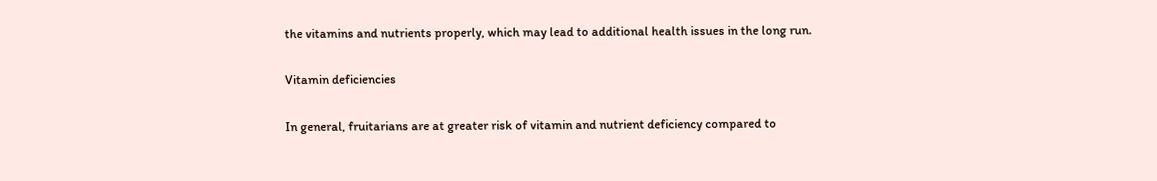the vitamins and nutrients properly, which may lead to additional health issues in the long run.

Vitamin deficiencies

In general, fruitarians are at greater risk of vitamin and nutrient deficiency compared to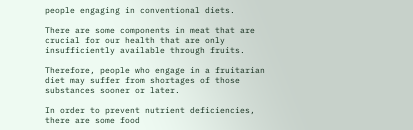people engaging in conventional diets.

There are some components in meat that are crucial for our health that are only insufficiently available through fruits.

Therefore, people who engage in a fruitarian diet may suffer from shortages of those substances sooner or later.

In order to prevent nutrient deficiencies, there are some food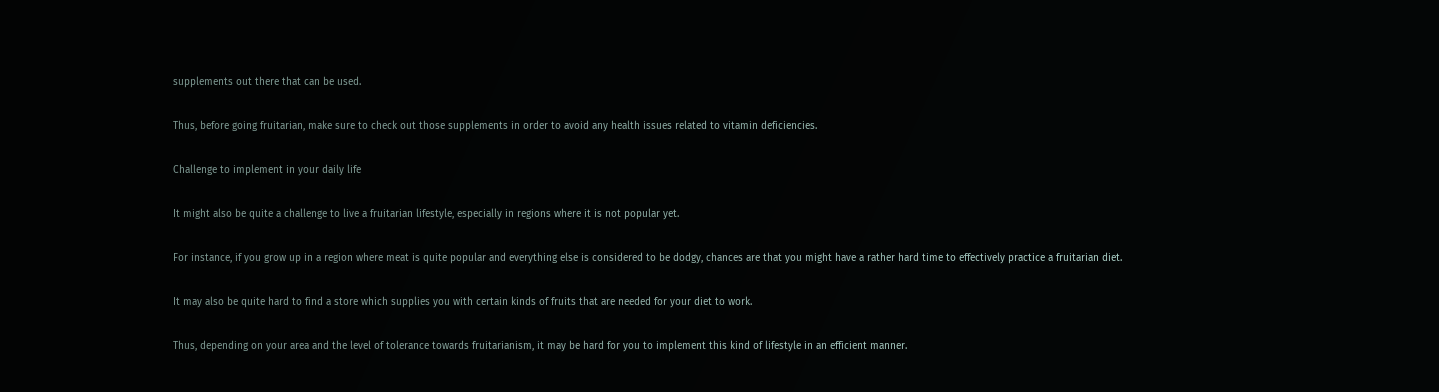supplements out there that can be used.

Thus, before going fruitarian, make sure to check out those supplements in order to avoid any health issues related to vitamin deficiencies.

Challenge to implement in your daily life

It might also be quite a challenge to live a fruitarian lifestyle, especially in regions where it is not popular yet.

For instance, if you grow up in a region where meat is quite popular and everything else is considered to be dodgy, chances are that you might have a rather hard time to effectively practice a fruitarian diet.

It may also be quite hard to find a store which supplies you with certain kinds of fruits that are needed for your diet to work.

Thus, depending on your area and the level of tolerance towards fruitarianism, it may be hard for you to implement this kind of lifestyle in an efficient manner.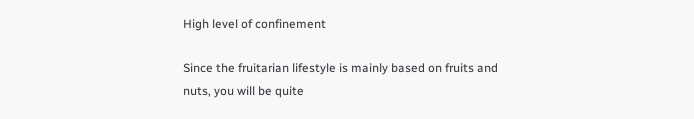High level of confinement

Since the fruitarian lifestyle is mainly based on fruits and nuts, you will be quite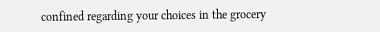confined regarding your choices in the grocery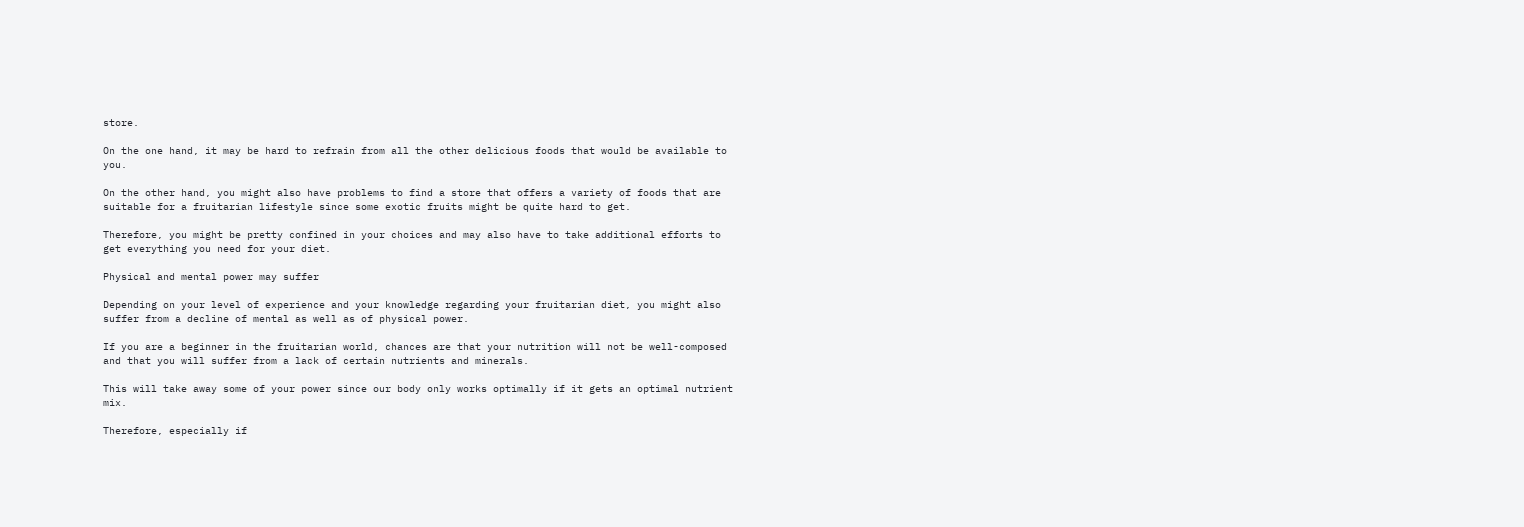store.

On the one hand, it may be hard to refrain from all the other delicious foods that would be available to you.

On the other hand, you might also have problems to find a store that offers a variety of foods that are suitable for a fruitarian lifestyle since some exotic fruits might be quite hard to get.

Therefore, you might be pretty confined in your choices and may also have to take additional efforts to get everything you need for your diet.

Physical and mental power may suffer

Depending on your level of experience and your knowledge regarding your fruitarian diet, you might also suffer from a decline of mental as well as of physical power.

If you are a beginner in the fruitarian world, chances are that your nutrition will not be well-composed and that you will suffer from a lack of certain nutrients and minerals.

This will take away some of your power since our body only works optimally if it gets an optimal nutrient mix.

Therefore, especially if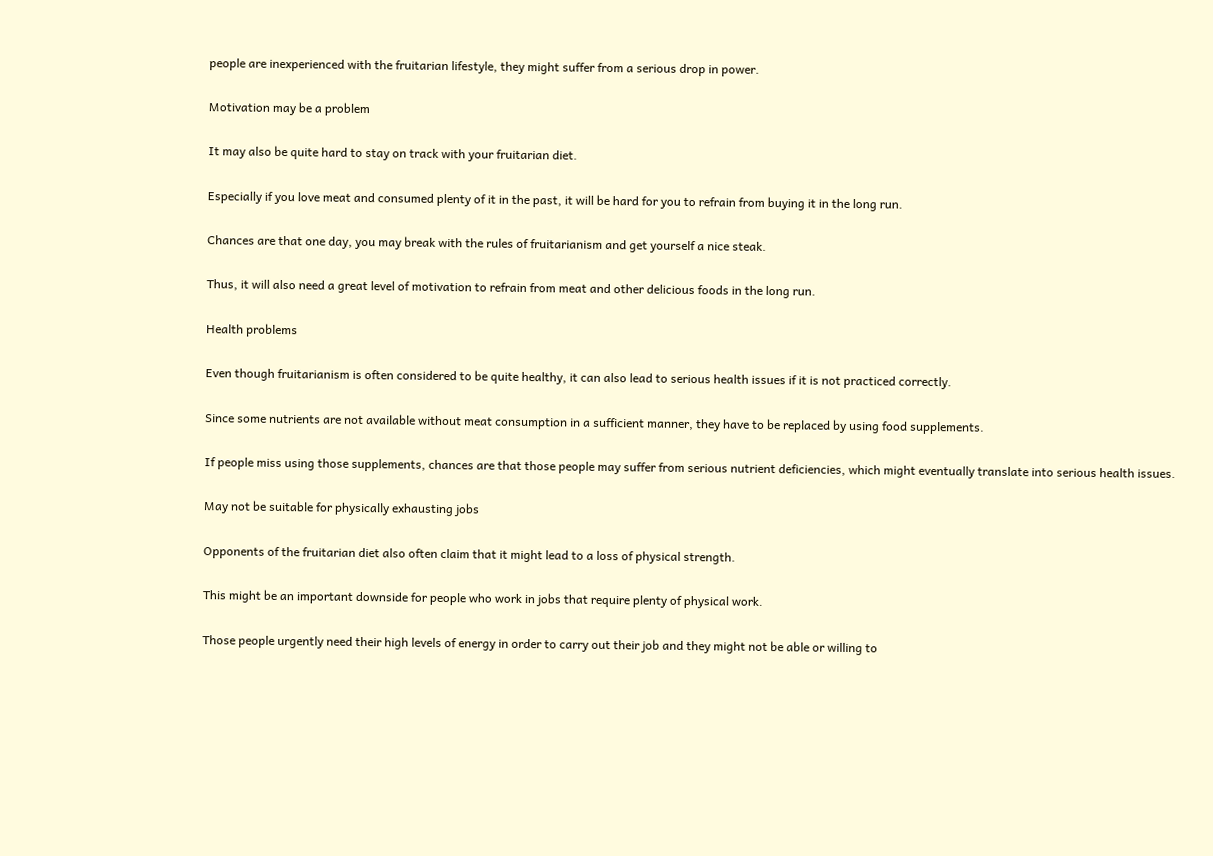people are inexperienced with the fruitarian lifestyle, they might suffer from a serious drop in power.

Motivation may be a problem

It may also be quite hard to stay on track with your fruitarian diet.

Especially if you love meat and consumed plenty of it in the past, it will be hard for you to refrain from buying it in the long run.

Chances are that one day, you may break with the rules of fruitarianism and get yourself a nice steak.

Thus, it will also need a great level of motivation to refrain from meat and other delicious foods in the long run.

Health problems

Even though fruitarianism is often considered to be quite healthy, it can also lead to serious health issues if it is not practiced correctly.

Since some nutrients are not available without meat consumption in a sufficient manner, they have to be replaced by using food supplements.

If people miss using those supplements, chances are that those people may suffer from serious nutrient deficiencies, which might eventually translate into serious health issues.

May not be suitable for physically exhausting jobs

Opponents of the fruitarian diet also often claim that it might lead to a loss of physical strength.

This might be an important downside for people who work in jobs that require plenty of physical work.

Those people urgently need their high levels of energy in order to carry out their job and they might not be able or willing to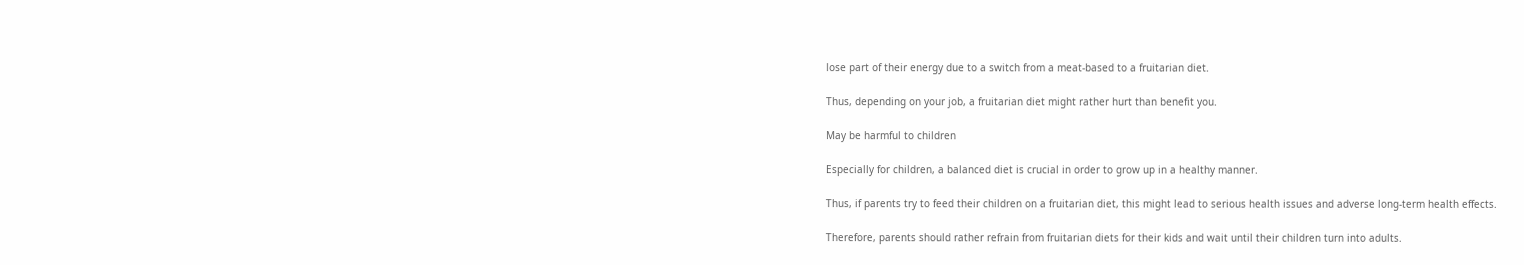lose part of their energy due to a switch from a meat-based to a fruitarian diet.

Thus, depending on your job, a fruitarian diet might rather hurt than benefit you.

May be harmful to children

Especially for children, a balanced diet is crucial in order to grow up in a healthy manner.

Thus, if parents try to feed their children on a fruitarian diet, this might lead to serious health issues and adverse long-term health effects.

Therefore, parents should rather refrain from fruitarian diets for their kids and wait until their children turn into adults.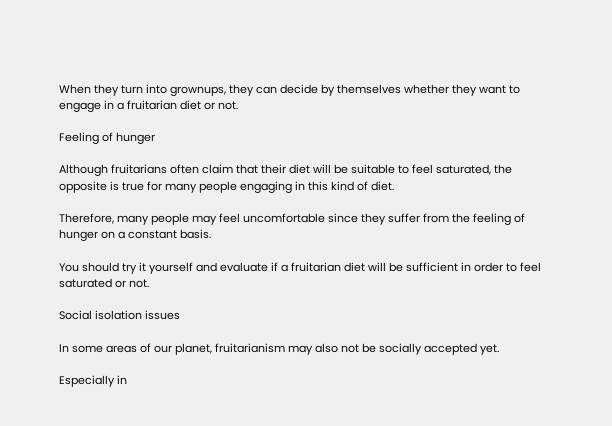When they turn into grownups, they can decide by themselves whether they want to engage in a fruitarian diet or not.

Feeling of hunger

Although fruitarians often claim that their diet will be suitable to feel saturated, the opposite is true for many people engaging in this kind of diet.

Therefore, many people may feel uncomfortable since they suffer from the feeling of hunger on a constant basis.

You should try it yourself and evaluate if a fruitarian diet will be sufficient in order to feel saturated or not.

Social isolation issues

In some areas of our planet, fruitarianism may also not be socially accepted yet.

Especially in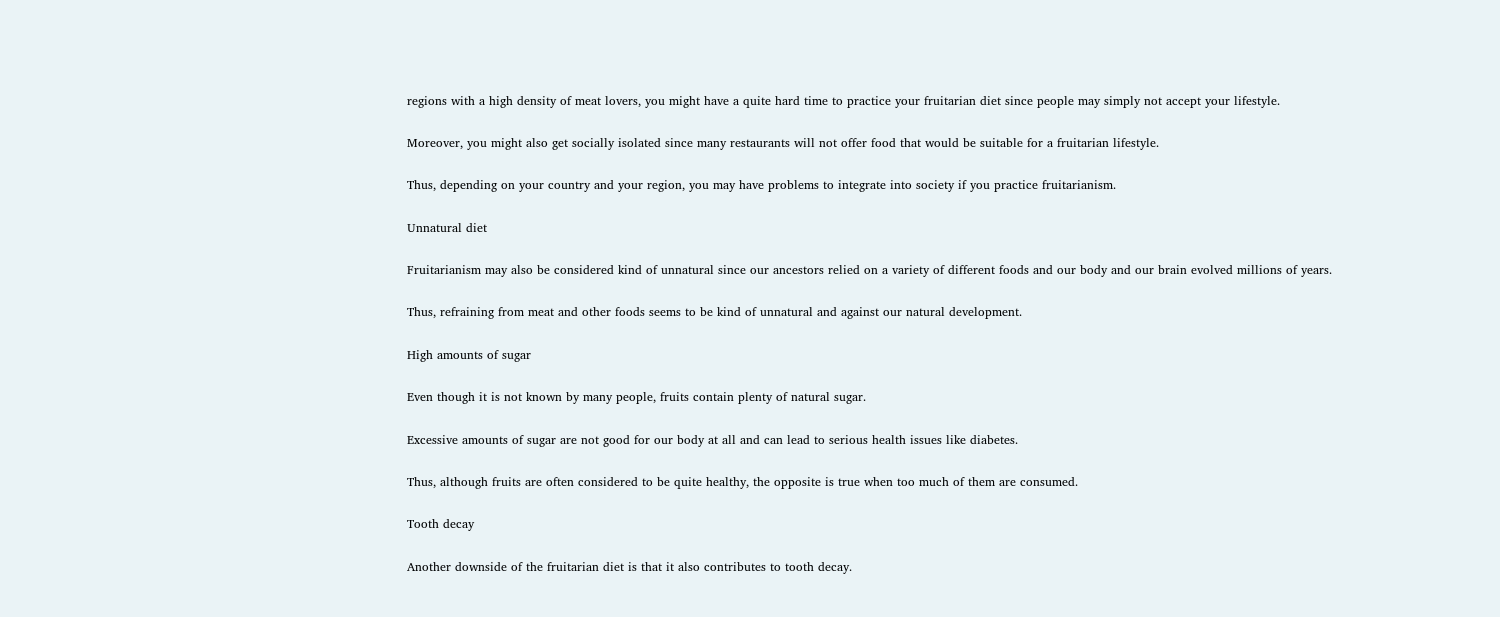regions with a high density of meat lovers, you might have a quite hard time to practice your fruitarian diet since people may simply not accept your lifestyle.

Moreover, you might also get socially isolated since many restaurants will not offer food that would be suitable for a fruitarian lifestyle.

Thus, depending on your country and your region, you may have problems to integrate into society if you practice fruitarianism.

Unnatural diet

Fruitarianism may also be considered kind of unnatural since our ancestors relied on a variety of different foods and our body and our brain evolved millions of years.

Thus, refraining from meat and other foods seems to be kind of unnatural and against our natural development.

High amounts of sugar

Even though it is not known by many people, fruits contain plenty of natural sugar.

Excessive amounts of sugar are not good for our body at all and can lead to serious health issues like diabetes.

Thus, although fruits are often considered to be quite healthy, the opposite is true when too much of them are consumed.

Tooth decay

Another downside of the fruitarian diet is that it also contributes to tooth decay.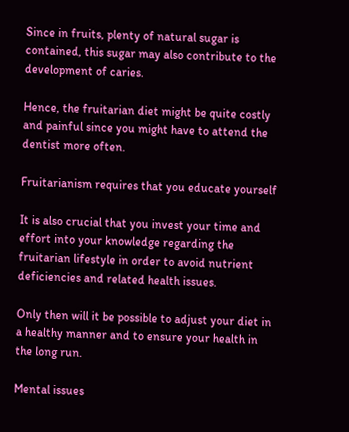Since in fruits, plenty of natural sugar is contained, this sugar may also contribute to the development of caries.

Hence, the fruitarian diet might be quite costly and painful since you might have to attend the dentist more often.

Fruitarianism requires that you educate yourself

It is also crucial that you invest your time and effort into your knowledge regarding the fruitarian lifestyle in order to avoid nutrient deficiencies and related health issues.

Only then will it be possible to adjust your diet in a healthy manner and to ensure your health in the long run.

Mental issues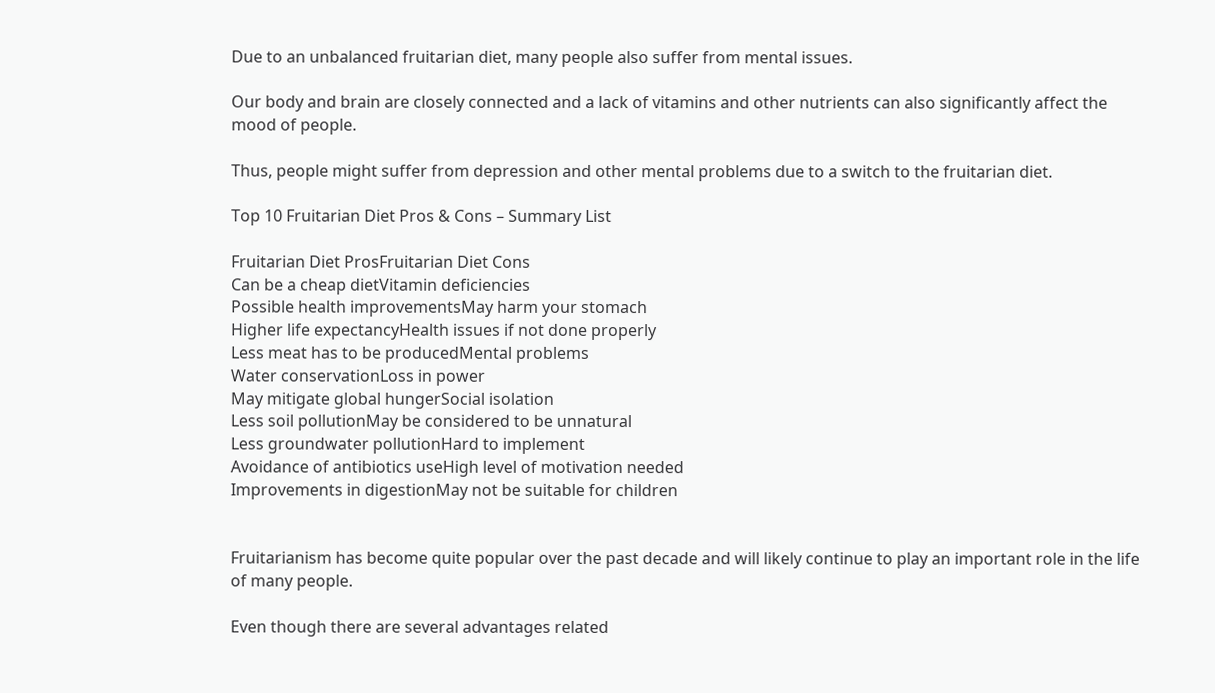Due to an unbalanced fruitarian diet, many people also suffer from mental issues.

Our body and brain are closely connected and a lack of vitamins and other nutrients can also significantly affect the mood of people.

Thus, people might suffer from depression and other mental problems due to a switch to the fruitarian diet.

Top 10 Fruitarian Diet Pros & Cons – Summary List

Fruitarian Diet ProsFruitarian Diet Cons
Can be a cheap dietVitamin deficiencies
Possible health improvementsMay harm your stomach
Higher life expectancyHealth issues if not done properly
Less meat has to be producedMental problems
Water conservationLoss in power
May mitigate global hungerSocial isolation
Less soil pollutionMay be considered to be unnatural
Less groundwater pollutionHard to implement
Avoidance of antibiotics useHigh level of motivation needed
Improvements in digestionMay not be suitable for children


Fruitarianism has become quite popular over the past decade and will likely continue to play an important role in the life of many people.

Even though there are several advantages related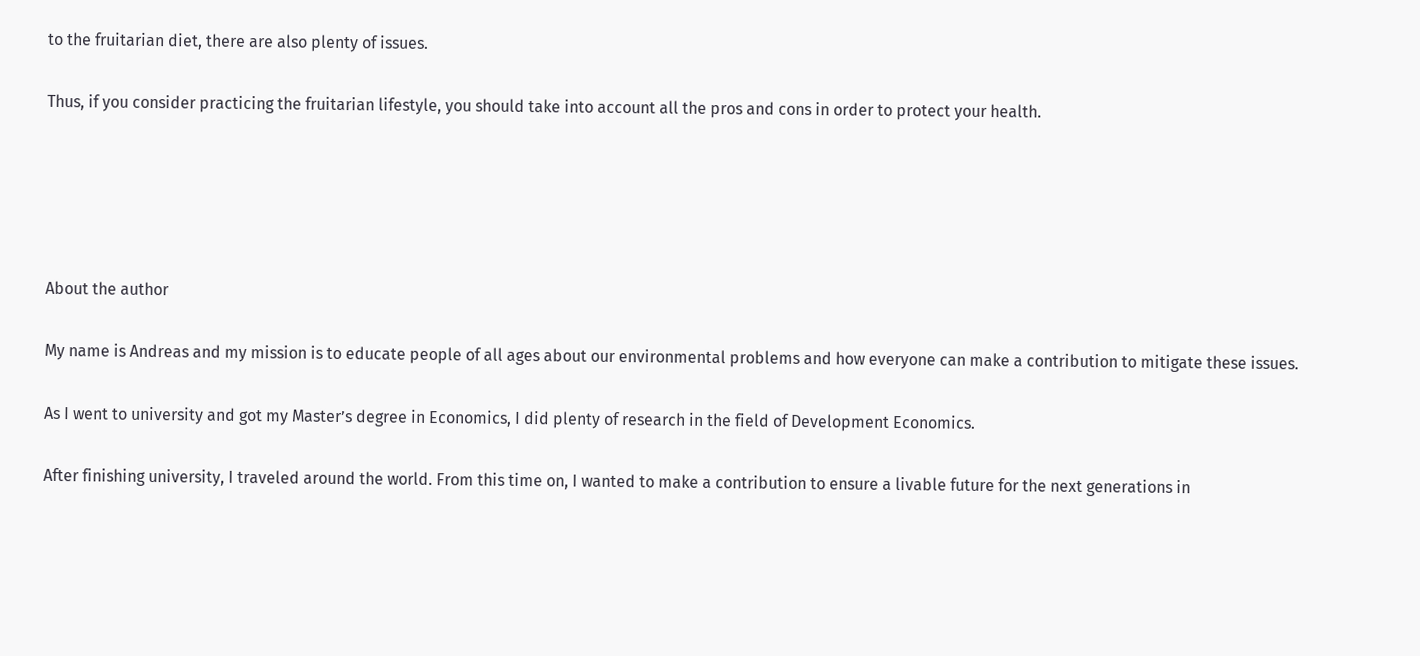to the fruitarian diet, there are also plenty of issues.

Thus, if you consider practicing the fruitarian lifestyle, you should take into account all the pros and cons in order to protect your health.





About the author

My name is Andreas and my mission is to educate people of all ages about our environmental problems and how everyone can make a contribution to mitigate these issues.

As I went to university and got my Master’s degree in Economics, I did plenty of research in the field of Development Economics.

After finishing university, I traveled around the world. From this time on, I wanted to make a contribution to ensure a livable future for the next generations in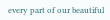every part of our beautiful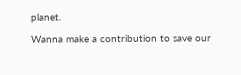planet.

Wanna make a contribution to save our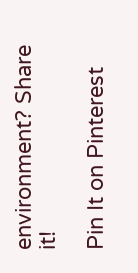environment? Share it!

Pin It on Pinterest